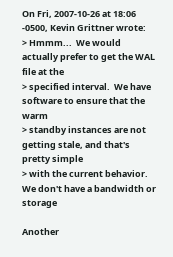On Fri, 2007-10-26 at 18:06 -0500, Kevin Grittner wrote:
> Hmmm...  We would actually prefer to get the WAL file at the
> specified interval.  We have software to ensure that the warm
> standby instances are not getting stale, and that's pretty simple
> with the current behavior.  We don't have a bandwidth or storage

Another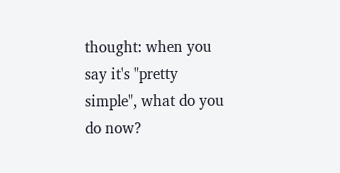thought: when you say it's "pretty simple", what do you do now?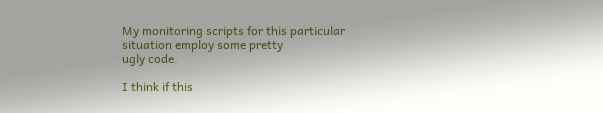My monitoring scripts for this particular situation employ some pretty
ugly code.

I think if this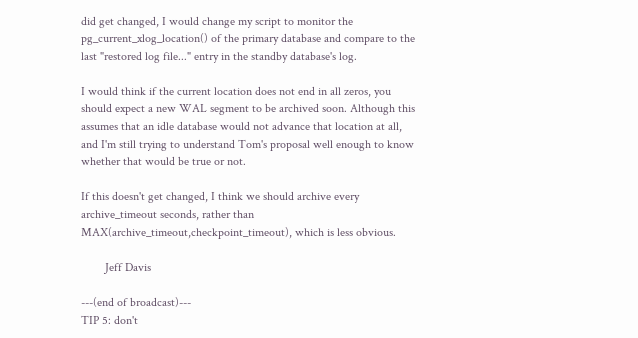did get changed, I would change my script to monitor the
pg_current_xlog_location() of the primary database and compare to the
last "restored log file..." entry in the standby database's log.

I would think if the current location does not end in all zeros, you
should expect a new WAL segment to be archived soon. Although this
assumes that an idle database would not advance that location at all,
and I'm still trying to understand Tom's proposal well enough to know
whether that would be true or not.

If this doesn't get changed, I think we should archive every
archive_timeout seconds, rather than
MAX(archive_timeout,checkpoint_timeout), which is less obvious.

        Jeff Davis

---(end of broadcast)---
TIP 5: don't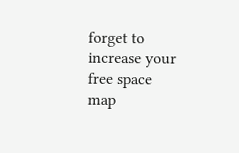forget to increase your free space map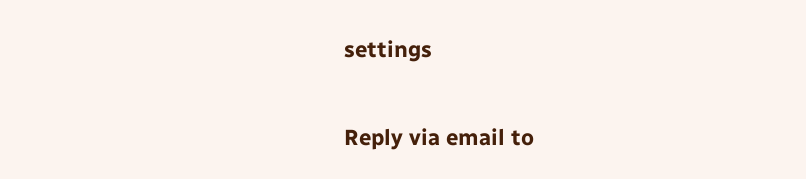settings

Reply via email to